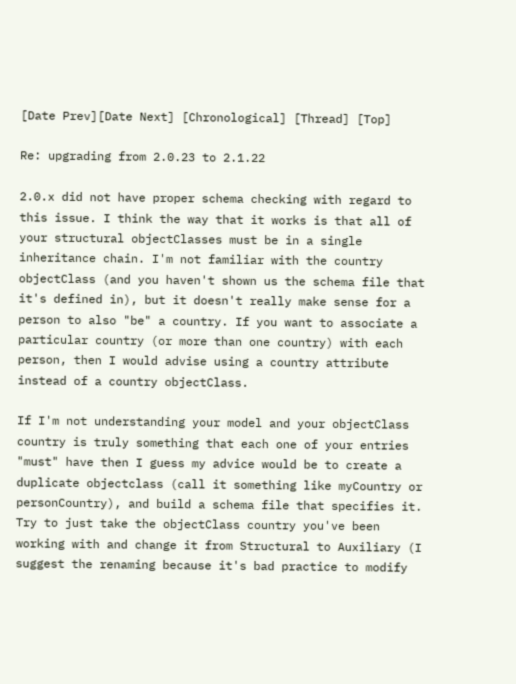[Date Prev][Date Next] [Chronological] [Thread] [Top]

Re: upgrading from 2.0.23 to 2.1.22

2.0.x did not have proper schema checking with regard to this issue. I think the way that it works is that all of your structural objectClasses must be in a single inheritance chain. I'm not familiar with the country objectClass (and you haven't shown us the schema file that it's defined in), but it doesn't really make sense for a person to also "be" a country. If you want to associate a particular country (or more than one country) with each person, then I would advise using a country attribute instead of a country objectClass.

If I'm not understanding your model and your objectClass country is truly something that each one of your entries "must" have then I guess my advice would be to create a duplicate objectclass (call it something like myCountry or personCountry), and build a schema file that specifies it. Try to just take the objectClass country you've been working with and change it from Structural to Auxiliary (I suggest the renaming because it's bad practice to modify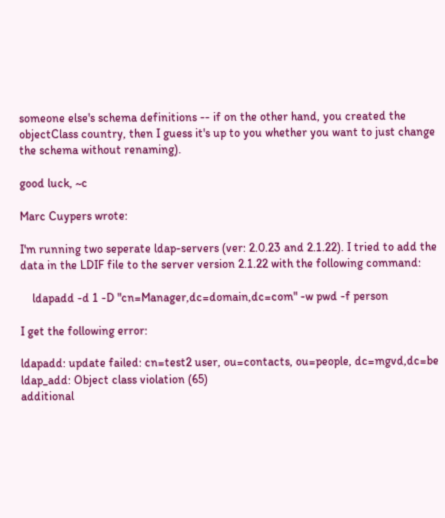someone else's schema definitions -- if on the other hand, you created the objectClass country, then I guess it's up to you whether you want to just change the schema without renaming).

good luck, ~c

Marc Cuypers wrote:

I'm running two seperate ldap-servers (ver: 2.0.23 and 2.1.22). I tried to add the data in the LDIF file to the server version 2.1.22 with the following command:

    ldapadd -d 1 -D "cn=Manager,dc=domain,dc=com" -w pwd -f person

I get the following error:

ldapadd: update failed: cn=test2 user, ou=contacts, ou=people, dc=mgvd,dc=be
ldap_add: Object class violation (65)
additional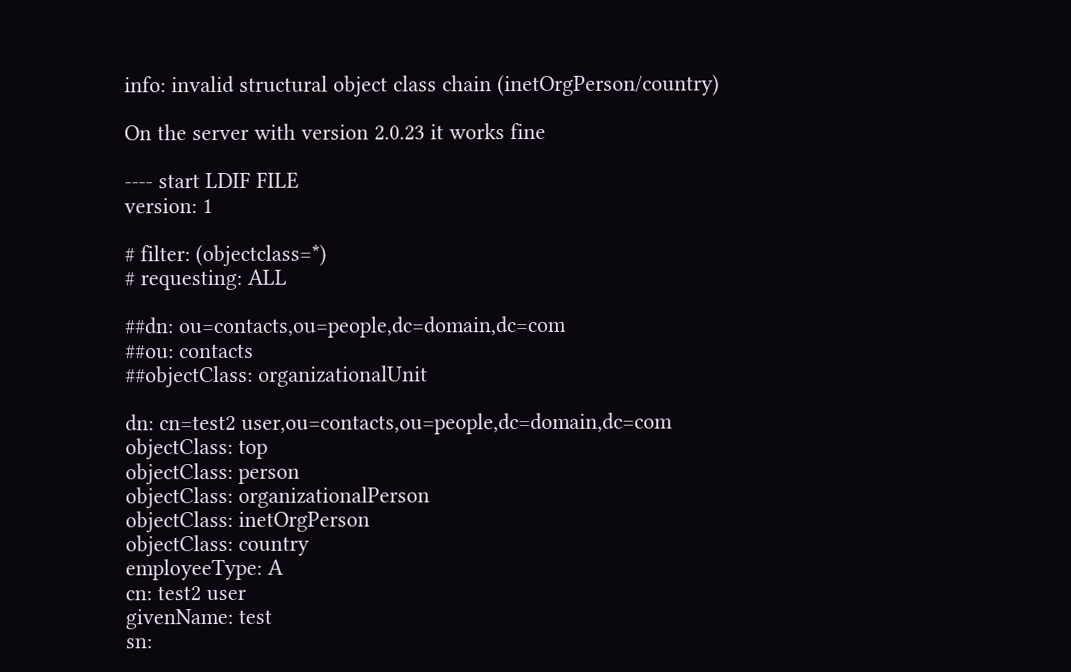info: invalid structural object class chain (inetOrgPerson/country)

On the server with version 2.0.23 it works fine

---- start LDIF FILE
version: 1

# filter: (objectclass=*)
# requesting: ALL

##dn: ou=contacts,ou=people,dc=domain,dc=com
##ou: contacts
##objectClass: organizationalUnit

dn: cn=test2 user,ou=contacts,ou=people,dc=domain,dc=com
objectClass: top
objectClass: person
objectClass: organizationalPerson
objectClass: inetOrgPerson
objectClass: country
employeeType: A
cn: test2 user
givenName: test
sn: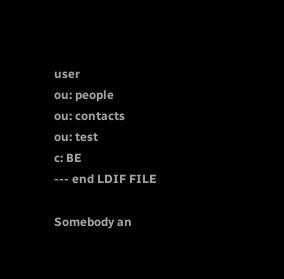user
ou: people
ou: contacts
ou: test
c: BE
--- end LDIF FILE

Somebody an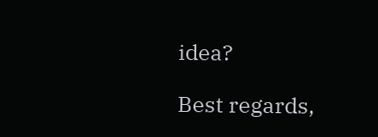idea?

Best regards,